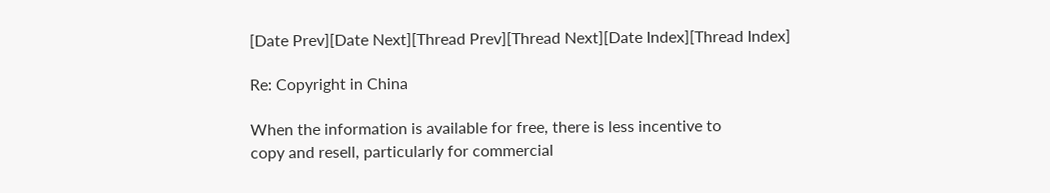[Date Prev][Date Next][Thread Prev][Thread Next][Date Index][Thread Index]

Re: Copyright in China

When the information is available for free, there is less incentive to
copy and resell, particularly for commercial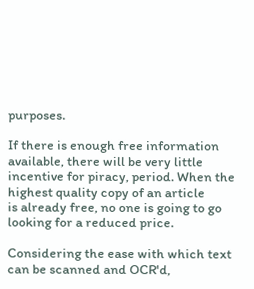purposes.

If there is enough free information available, there will be very little
incentive for piracy, period. When the highest quality copy of an article
is already free, no one is going to go looking for a reduced price.

Considering the ease with which text can be scanned and OCR'd,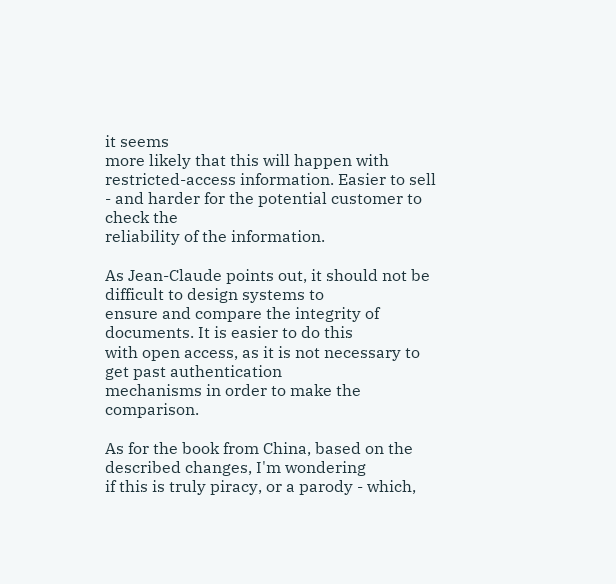it seems
more likely that this will happen with restricted-access information. Easier to sell - and harder for the potential customer to check the
reliability of the information.

As Jean-Claude points out, it should not be difficult to design systems to
ensure and compare the integrity of documents. It is easier to do this
with open access, as it is not necessary to get past authentication
mechanisms in order to make the comparison.

As for the book from China, based on the described changes, I'm wondering
if this is truly piracy, or a parody - which,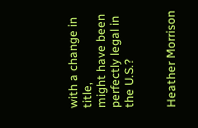with a change in title,
might have been perfectly legal in the U.S.?


Heather Morrison